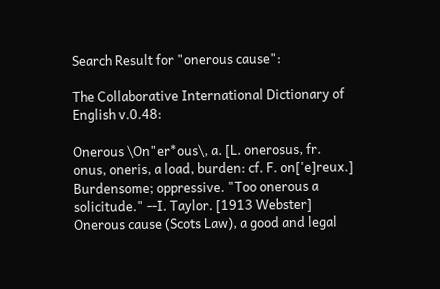Search Result for "onerous cause":

The Collaborative International Dictionary of English v.0.48:

Onerous \On"er*ous\, a. [L. onerosus, fr. onus, oneris, a load, burden: cf. F. on['e]reux.] Burdensome; oppressive. "Too onerous a solicitude." --I. Taylor. [1913 Webster] Onerous cause (Scots Law), a good and legal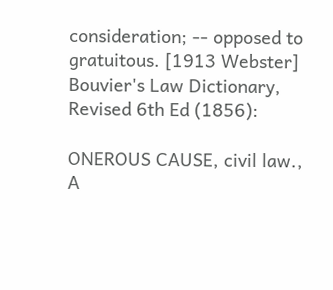consideration; -- opposed to gratuitous. [1913 Webster]
Bouvier's Law Dictionary, Revised 6th Ed (1856):

ONEROUS CAUSE, civil law., A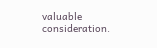valuable consideration.